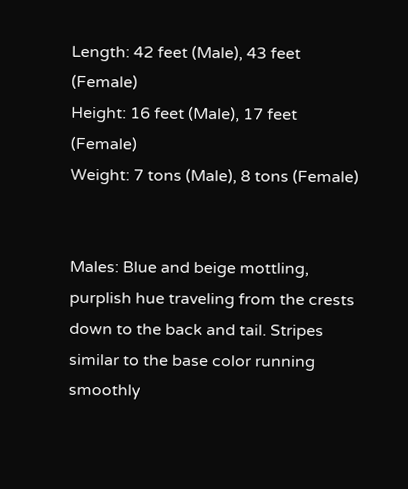Length: 42 feet (Male), 43 feet (Female)
Height: 16 feet (Male), 17 feet (Female)
Weight: 7 tons (Male), 8 tons (Female)


Males: Blue and beige mottling, purplish hue traveling from the crests down to the back and tail. Stripes similar to the base color running smoothly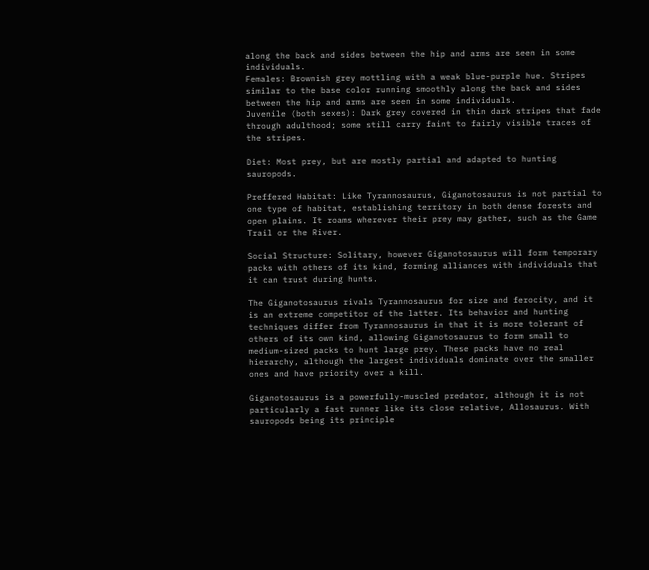along the back and sides between the hip and arms are seen in some individuals.
Females: Brownish grey mottling with a weak blue-purple hue. Stripes similar to the base color running smoothly along the back and sides between the hip and arms are seen in some individuals.
Juvenile (both sexes): Dark grey covered in thin dark stripes that fade through adulthood; some still carry faint to fairly visible traces of the stripes.

Diet: Most prey, but are mostly partial and adapted to hunting sauropods.

Preffered Habitat: Like Tyrannosaurus, Giganotosaurus is not partial to one type of habitat, establishing territory in both dense forests and open plains. It roams wherever their prey may gather, such as the Game Trail or the River.

Social Structure: Solitary, however Giganotosaurus will form temporary packs with others of its kind, forming alliances with individuals that it can trust during hunts.

The Giganotosaurus rivals Tyrannosaurus for size and ferocity, and it is an extreme competitor of the latter. Its behavior and hunting techniques differ from Tyrannosaurus in that it is more tolerant of others of its own kind, allowing Giganotosaurus to form small to medium-sized packs to hunt large prey. These packs have no real hierarchy, although the largest individuals dominate over the smaller ones and have priority over a kill.

Giganotosaurus is a powerfully-muscled predator, although it is not particularly a fast runner like its close relative, Allosaurus. With sauropods being its principle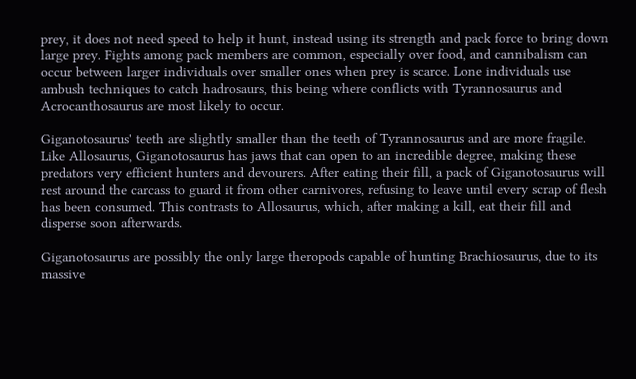prey, it does not need speed to help it hunt, instead using its strength and pack force to bring down large prey. Fights among pack members are common, especially over food, and cannibalism can occur between larger individuals over smaller ones when prey is scarce. Lone individuals use ambush techniques to catch hadrosaurs, this being where conflicts with Tyrannosaurus and Acrocanthosaurus are most likely to occur.

Giganotosaurus' teeth are slightly smaller than the teeth of Tyrannosaurus and are more fragile. Like Allosaurus, Giganotosaurus has jaws that can open to an incredible degree, making these predators very efficient hunters and devourers. After eating their fill, a pack of Giganotosaurus will rest around the carcass to guard it from other carnivores, refusing to leave until every scrap of flesh has been consumed. This contrasts to Allosaurus, which, after making a kill, eat their fill and disperse soon afterwards.

Giganotosaurus are possibly the only large theropods capable of hunting Brachiosaurus, due to its massive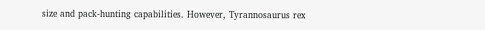size and pack-hunting capabilities. However, Tyrannosaurus rex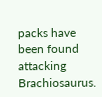packs have been found attacking Brachiosaurus.